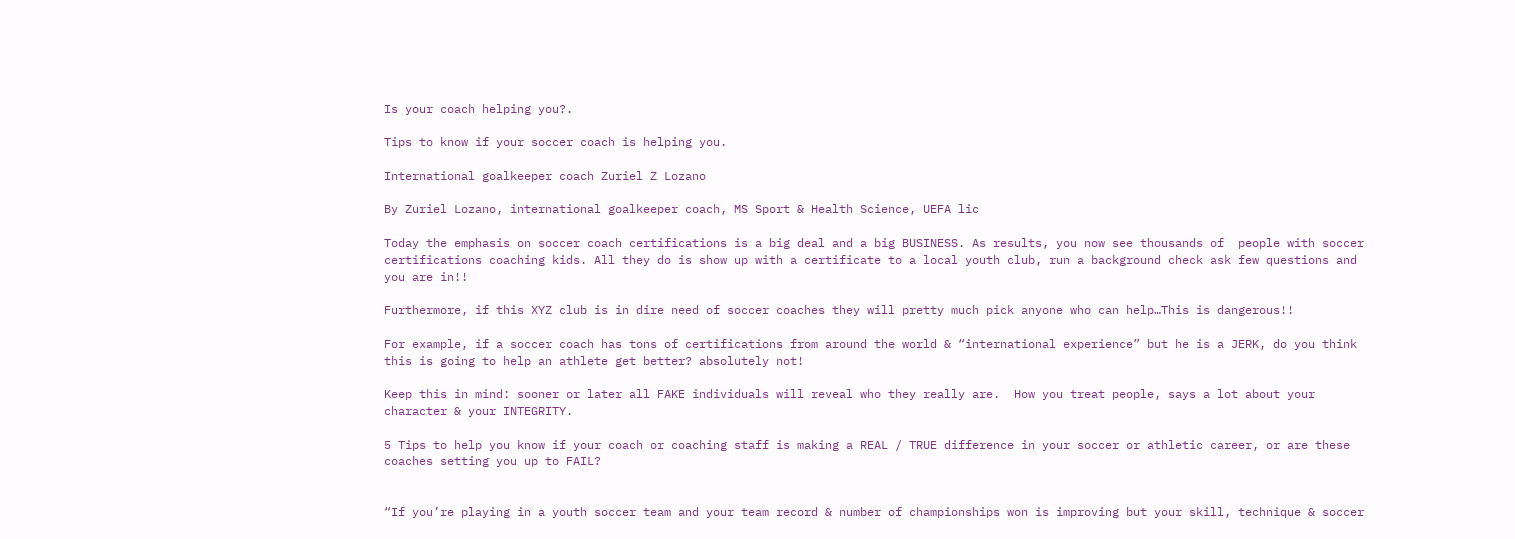Is your coach helping you?.

Tips to know if your soccer coach is helping you.

International goalkeeper coach Zuriel Z Lozano

By Zuriel Lozano, international goalkeeper coach, MS Sport & Health Science, UEFA lic

Today the emphasis on soccer coach certifications is a big deal and a big BUSINESS. As results, you now see thousands of  people with soccer certifications coaching kids. All they do is show up with a certificate to a local youth club, run a background check ask few questions and you are in!!

Furthermore, if this XYZ club is in dire need of soccer coaches they will pretty much pick anyone who can help…This is dangerous!!

For example, if a soccer coach has tons of certifications from around the world & “international experience” but he is a JERK, do you think this is going to help an athlete get better? absolutely not!

Keep this in mind: sooner or later all FAKE individuals will reveal who they really are.  How you treat people, says a lot about your character & your INTEGRITY.

5 Tips to help you know if your coach or coaching staff is making a REAL / TRUE difference in your soccer or athletic career, or are these coaches setting you up to FAIL?


“If you’re playing in a youth soccer team and your team record & number of championships won is improving but your skill, technique & soccer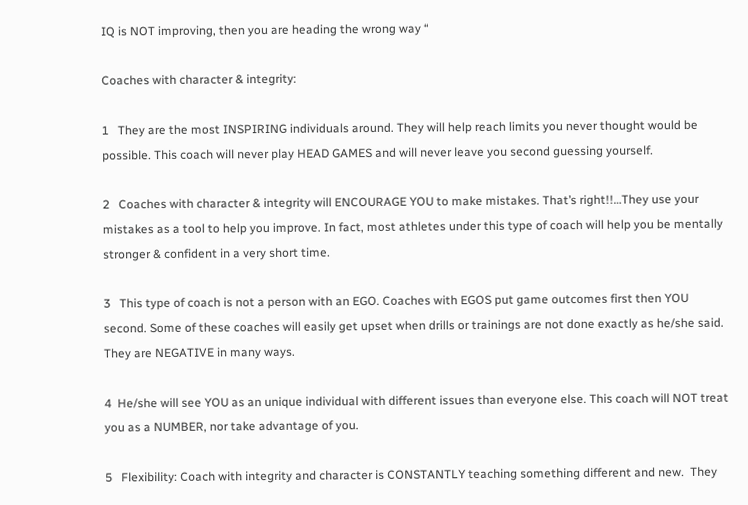IQ is NOT improving, then you are heading the wrong way “

Coaches with character & integrity:

1   They are the most INSPIRING individuals around. They will help reach limits you never thought would be possible. This coach will never play HEAD GAMES and will never leave you second guessing yourself.

2   Coaches with character & integrity will ENCOURAGE YOU to make mistakes. That’s right!!…They use your mistakes as a tool to help you improve. In fact, most athletes under this type of coach will help you be mentally stronger & confident in a very short time.

3   This type of coach is not a person with an EGO. Coaches with EGOS put game outcomes first then YOU second. Some of these coaches will easily get upset when drills or trainings are not done exactly as he/she said. They are NEGATIVE in many ways.

4  He/she will see YOU as an unique individual with different issues than everyone else. This coach will NOT treat you as a NUMBER, nor take advantage of you.

5   Flexibility: Coach with integrity and character is CONSTANTLY teaching something different and new.  They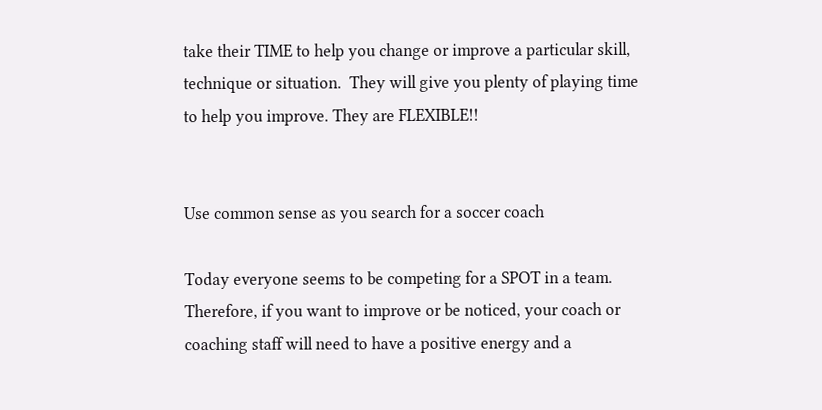take their TIME to help you change or improve a particular skill, technique or situation.  They will give you plenty of playing time to help you improve. They are FLEXIBLE!!


Use common sense as you search for a soccer coach

Today everyone seems to be competing for a SPOT in a team. Therefore, if you want to improve or be noticed, your coach or coaching staff will need to have a positive energy and a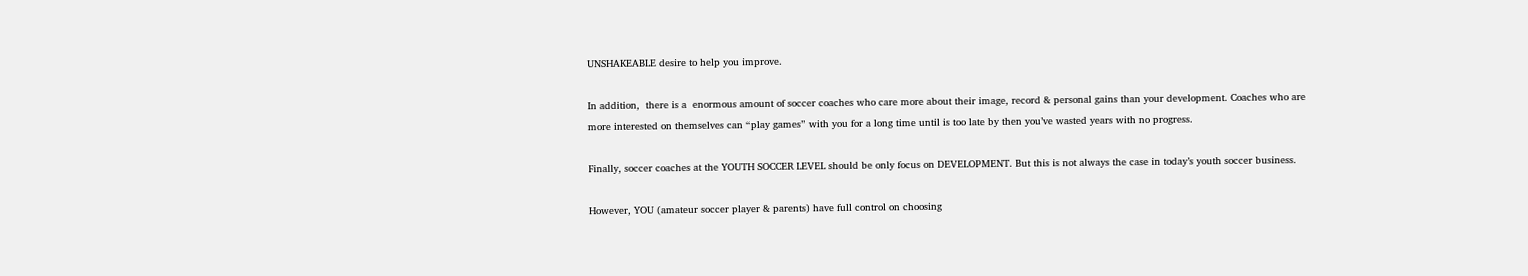UNSHAKEABLE desire to help you improve.

In addition,  there is a  enormous amount of soccer coaches who care more about their image, record & personal gains than your development. Coaches who are more interested on themselves can “play games” with you for a long time until is too late by then you’ve wasted years with no progress.

Finally, soccer coaches at the YOUTH SOCCER LEVEL should be only focus on DEVELOPMENT. But this is not always the case in today’s youth soccer business.

However, YOU (amateur soccer player & parents) have full control on choosing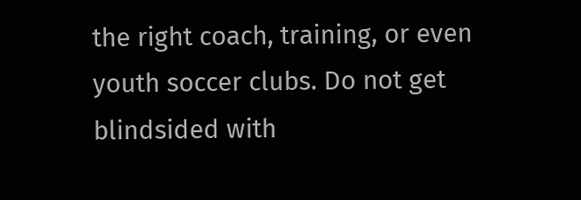the right coach, training, or even youth soccer clubs. Do not get blindsided with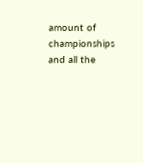amount of championships and all the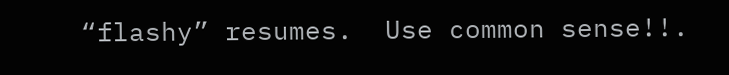“flashy” resumes.  Use common sense!!.